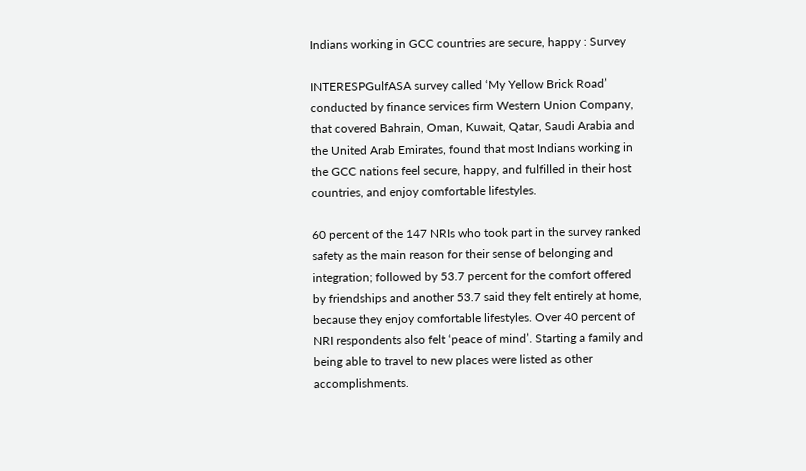Indians working in GCC countries are secure, happy : Survey

INTERESPGulfASA survey called ‘My Yellow Brick Road’ conducted by finance services firm Western Union Company, that covered Bahrain, Oman, Kuwait, Qatar, Saudi Arabia and the United Arab Emirates, found that most Indians working in the GCC nations feel secure, happy, and fulfilled in their host countries, and enjoy comfortable lifestyles.

60 percent of the 147 NRIs who took part in the survey ranked safety as the main reason for their sense of belonging and integration; followed by 53.7 percent for the comfort offered by friendships and another 53.7 said they felt entirely at home, because they enjoy comfortable lifestyles. Over 40 percent of NRI respondents also felt ‘peace of mind’. Starting a family and being able to travel to new places were listed as other accomplishments.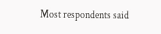Most respondents said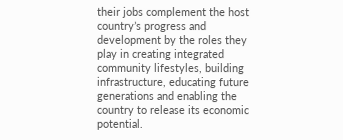their jobs complement the host country’s progress and development by the roles they play in creating integrated community lifestyles, building infrastructure, educating future generations and enabling the country to release its economic potential.